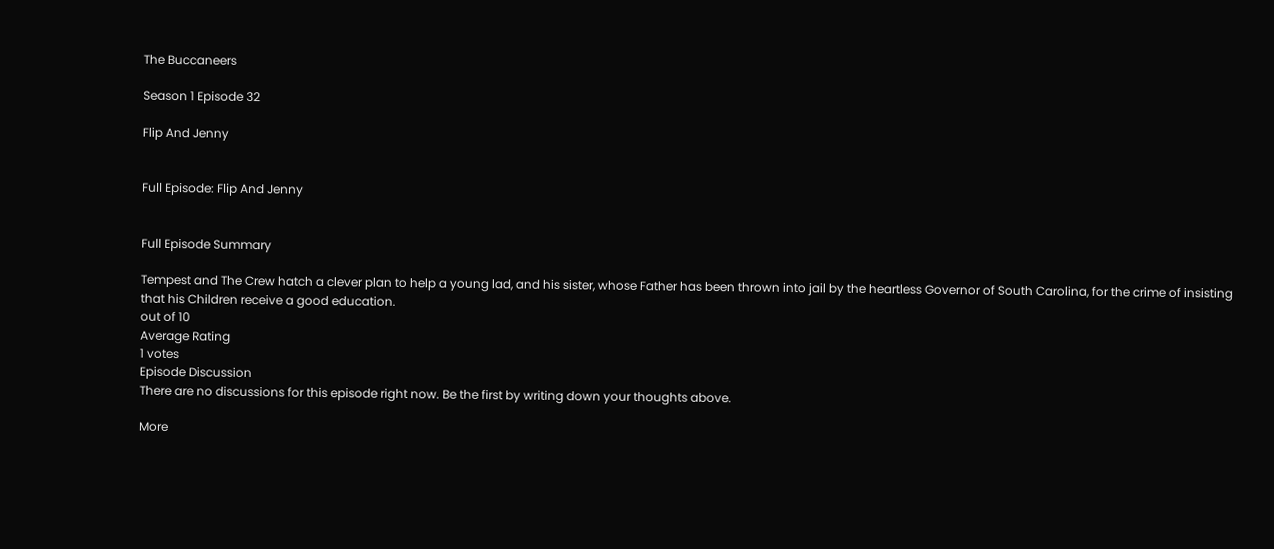The Buccaneers

Season 1 Episode 32

Flip And Jenny


Full Episode: Flip And Jenny


Full Episode Summary

Tempest and The Crew hatch a clever plan to help a young lad, and his sister, whose Father has been thrown into jail by the heartless Governor of South Carolina, for the crime of insisting that his Children receive a good education.
out of 10
Average Rating
1 votes
Episode Discussion
There are no discussions for this episode right now. Be the first by writing down your thoughts above.

More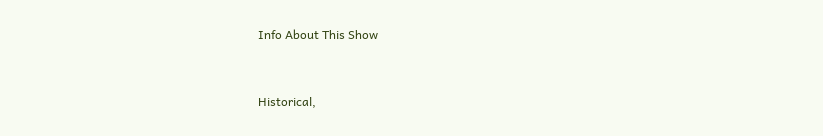Info About This Show


Historical,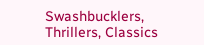Swashbucklers, Thrillers, Classics